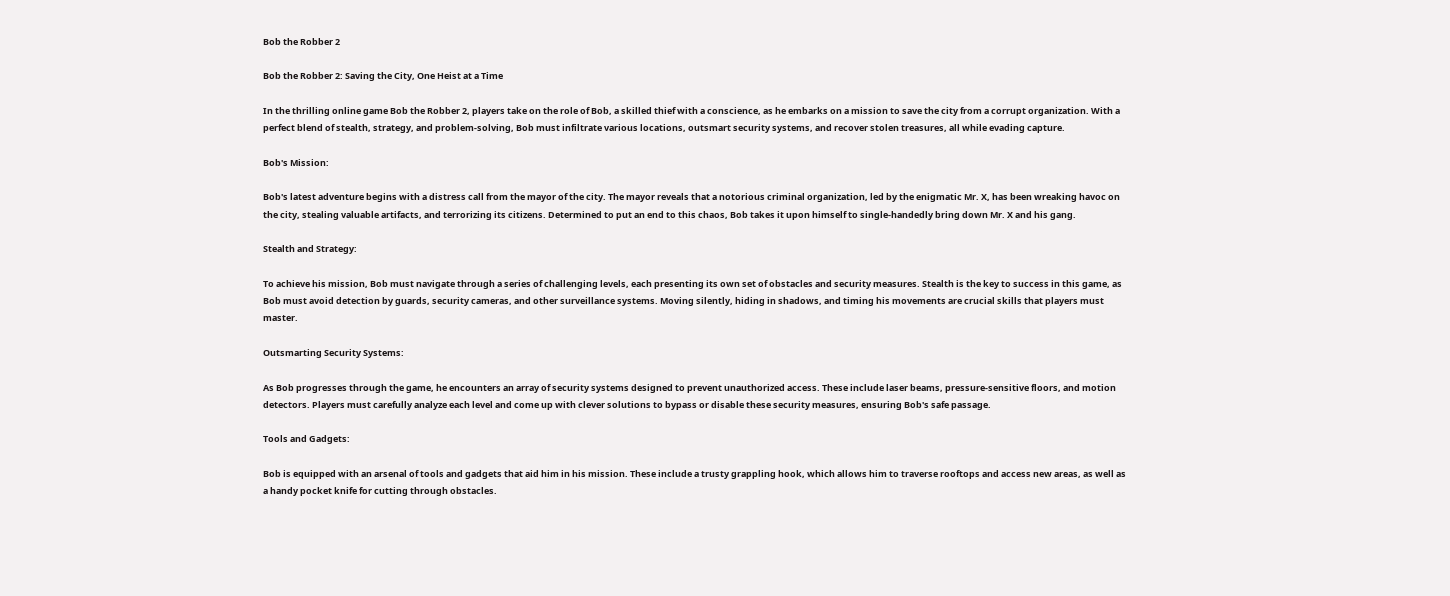Bob the Robber 2

Bob the Robber 2: Saving the City, One Heist at a Time

In the thrilling online game Bob the Robber 2, players take on the role of Bob, a skilled thief with a conscience, as he embarks on a mission to save the city from a corrupt organization. With a perfect blend of stealth, strategy, and problem-solving, Bob must infiltrate various locations, outsmart security systems, and recover stolen treasures, all while evading capture.

Bob's Mission:

Bob's latest adventure begins with a distress call from the mayor of the city. The mayor reveals that a notorious criminal organization, led by the enigmatic Mr. X, has been wreaking havoc on the city, stealing valuable artifacts, and terrorizing its citizens. Determined to put an end to this chaos, Bob takes it upon himself to single-handedly bring down Mr. X and his gang.

Stealth and Strategy:

To achieve his mission, Bob must navigate through a series of challenging levels, each presenting its own set of obstacles and security measures. Stealth is the key to success in this game, as Bob must avoid detection by guards, security cameras, and other surveillance systems. Moving silently, hiding in shadows, and timing his movements are crucial skills that players must master.

Outsmarting Security Systems:

As Bob progresses through the game, he encounters an array of security systems designed to prevent unauthorized access. These include laser beams, pressure-sensitive floors, and motion detectors. Players must carefully analyze each level and come up with clever solutions to bypass or disable these security measures, ensuring Bob's safe passage.

Tools and Gadgets:

Bob is equipped with an arsenal of tools and gadgets that aid him in his mission. These include a trusty grappling hook, which allows him to traverse rooftops and access new areas, as well as a handy pocket knife for cutting through obstacles.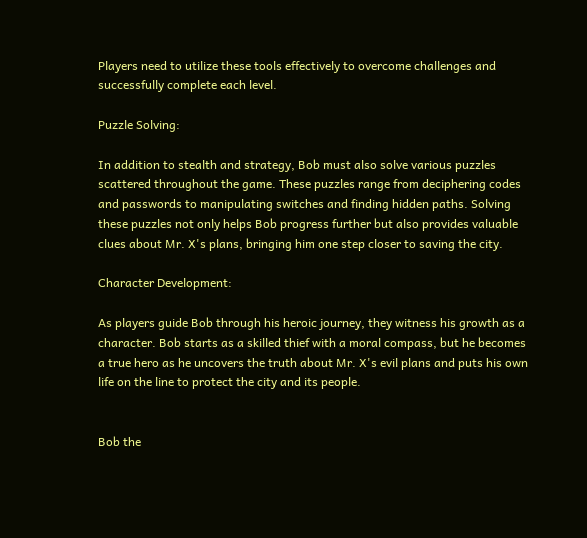Players need to utilize these tools effectively to overcome challenges and successfully complete each level.

Puzzle Solving:

In addition to stealth and strategy, Bob must also solve various puzzles scattered throughout the game. These puzzles range from deciphering codes and passwords to manipulating switches and finding hidden paths. Solving these puzzles not only helps Bob progress further but also provides valuable clues about Mr. X's plans, bringing him one step closer to saving the city.

Character Development:

As players guide Bob through his heroic journey, they witness his growth as a character. Bob starts as a skilled thief with a moral compass, but he becomes a true hero as he uncovers the truth about Mr. X's evil plans and puts his own life on the line to protect the city and its people.


Bob the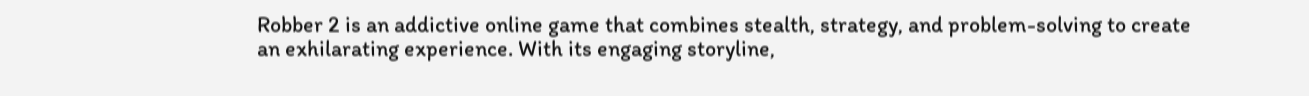Robber 2 is an addictive online game that combines stealth, strategy, and problem-solving to create an exhilarating experience. With its engaging storyline,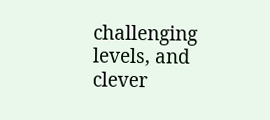challenging levels, and clever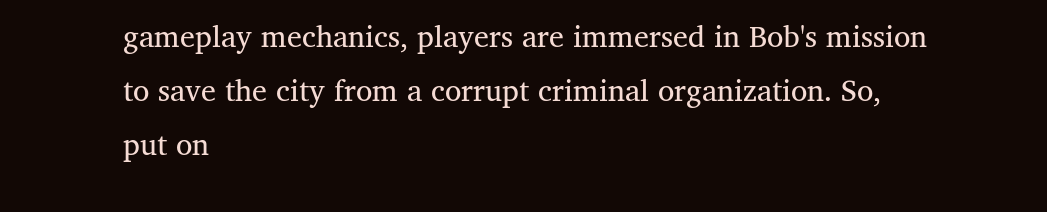gameplay mechanics, players are immersed in Bob's mission to save the city from a corrupt criminal organization. So, put on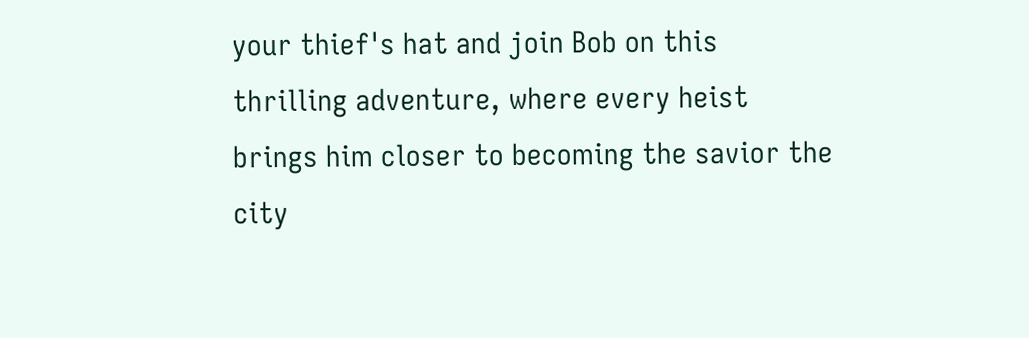your thief's hat and join Bob on this thrilling adventure, where every heist brings him closer to becoming the savior the city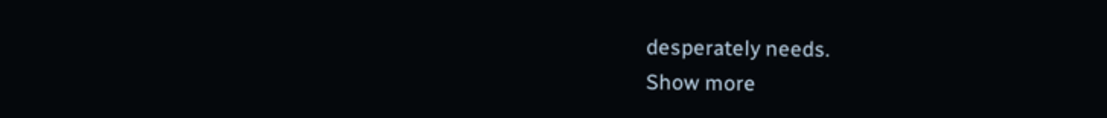desperately needs.
Show more